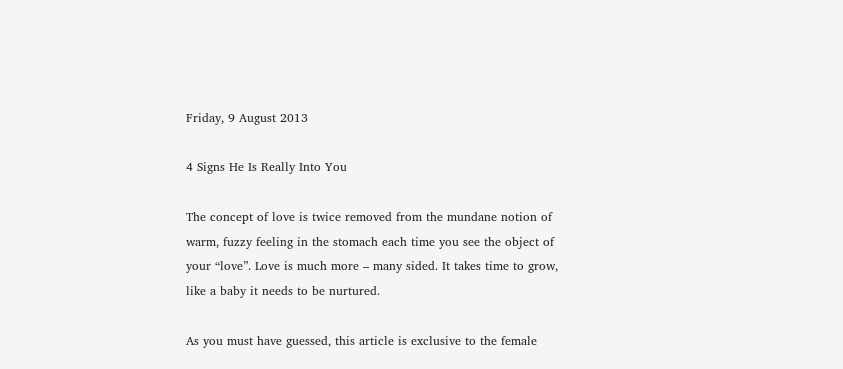Friday, 9 August 2013

4 Signs He Is Really Into You

The concept of love is twice removed from the mundane notion of warm, fuzzy feeling in the stomach each time you see the object of your “love”. Love is much more – many sided. It takes time to grow, like a baby it needs to be nurtured.

As you must have guessed, this article is exclusive to the female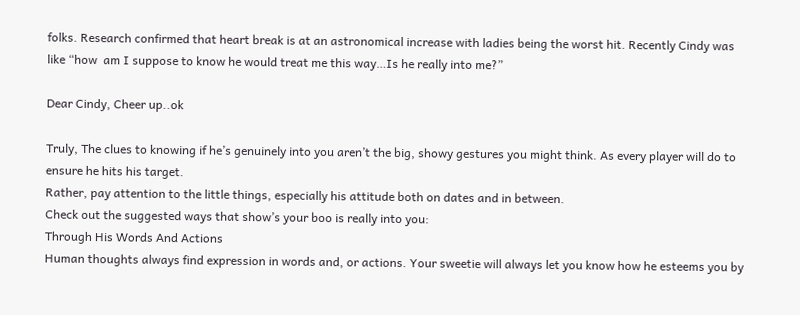folks. Research confirmed that heart break is at an astronomical increase with ladies being the worst hit. Recently Cindy was like “how  am I suppose to know he would treat me this way…Is he really into me?”

Dear Cindy, Cheer up..ok

Truly, The clues to knowing if he’s genuinely into you aren’t the big, showy gestures you might think. As every player will do to ensure he hits his target.
Rather, pay attention to the little things, especially his attitude both on dates and in between.
Check out the suggested ways that show’s your boo is really into you:
Through His Words And Actions
Human thoughts always find expression in words and, or actions. Your sweetie will always let you know how he esteems you by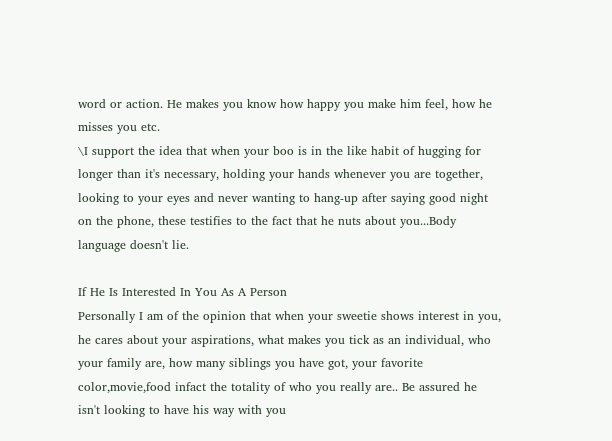word or action. He makes you know how happy you make him feel, how he misses you etc.
\I support the idea that when your boo is in the like habit of hugging for longer than it's necessary, holding your hands whenever you are together, looking to your eyes and never wanting to hang-up after saying good night on the phone, these testifies to the fact that he nuts about you...Body language doesn't lie.

If He Is Interested In You As A Person
Personally I am of the opinion that when your sweetie shows interest in you, he cares about your aspirations, what makes you tick as an individual, who your family are, how many siblings you have got, your favorite color,movie,food infact the totality of who you really are.. Be assured he isn't looking to have his way with you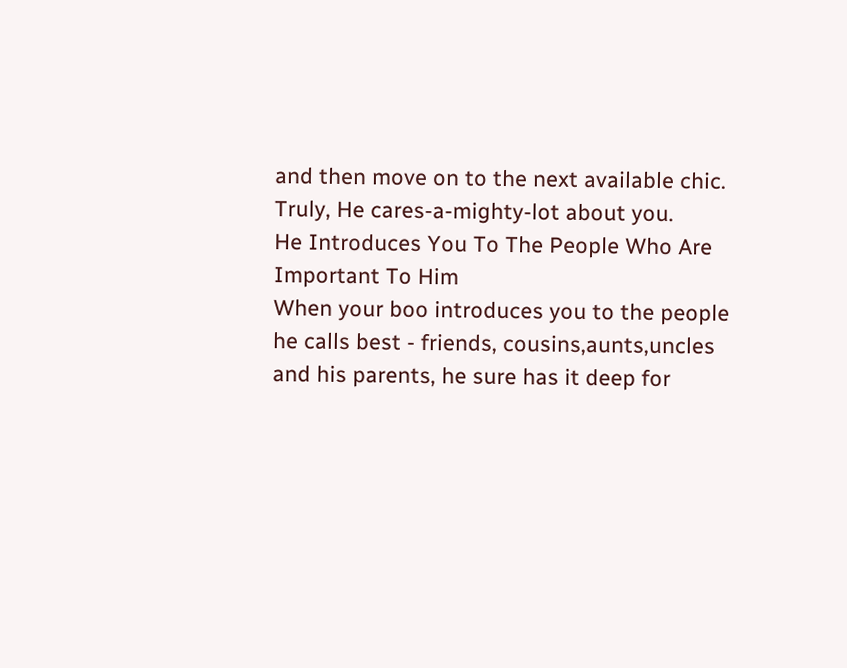and then move on to the next available chic. Truly, He cares-a-mighty-lot about you.
He Introduces You To The People Who Are Important To Him
When your boo introduces you to the people he calls best - friends, cousins,aunts,uncles and his parents, he sure has it deep for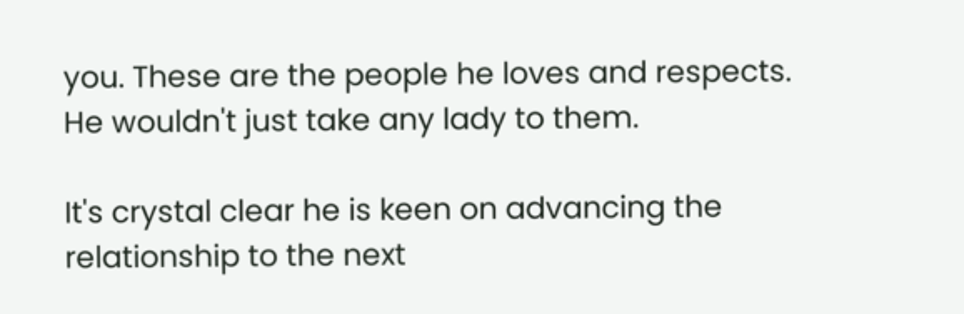you. These are the people he loves and respects. He wouldn't just take any lady to them.

It's crystal clear he is keen on advancing the relationship to the next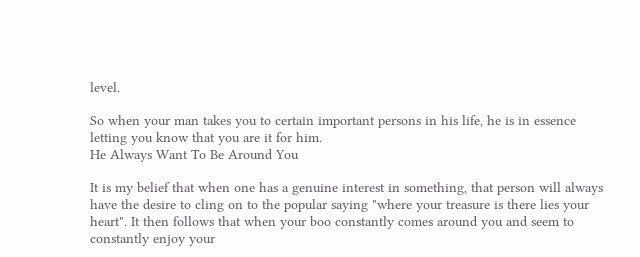level.

So when your man takes you to certain important persons in his life, he is in essence letting you know that you are it for him.
He Always Want To Be Around You

It is my belief that when one has a genuine interest in something, that person will always have the desire to cling on to the popular saying "where your treasure is there lies your heart". It then follows that when your boo constantly comes around you and seem to constantly enjoy your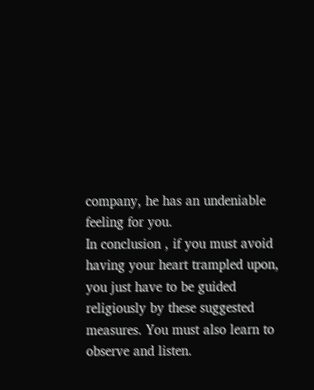company, he has an undeniable feeling for you.
In conclusion , if you must avoid having your heart trampled upon, you just have to be guided religiously by these suggested measures. You must also learn to observe and listen.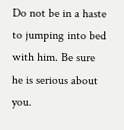Do not be in a haste to jumping into bed with him. Be sure he is serious about you.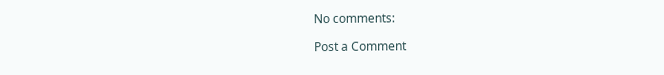No comments:

Post a Comment